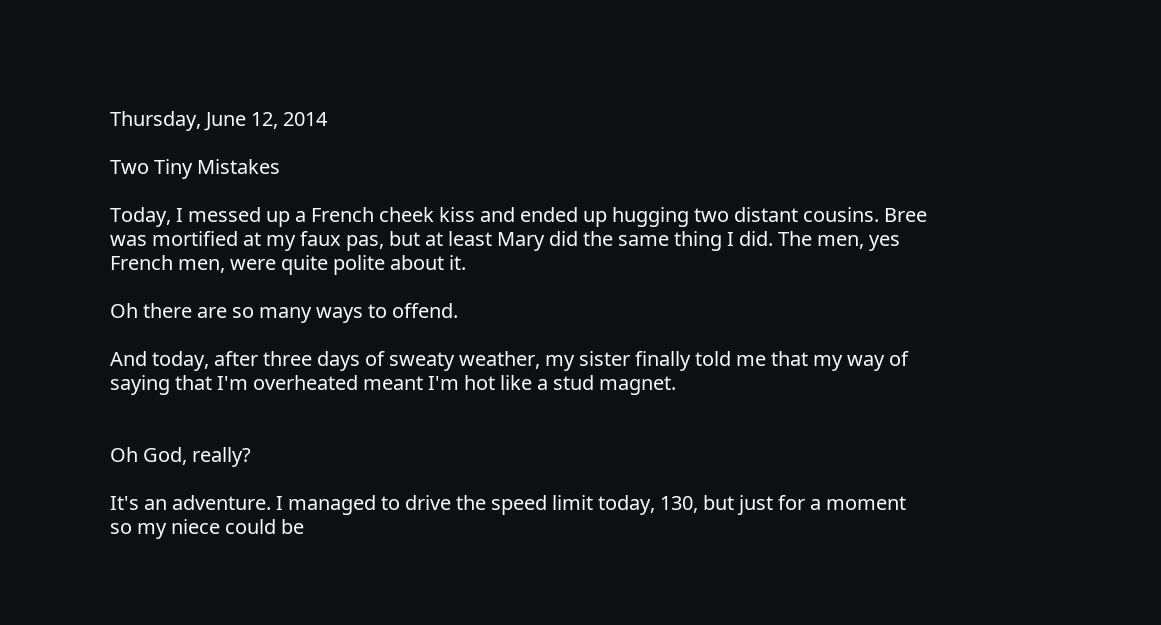Thursday, June 12, 2014

Two Tiny Mistakes

Today, I messed up a French cheek kiss and ended up hugging two distant cousins. Bree was mortified at my faux pas, but at least Mary did the same thing I did. The men, yes French men, were quite polite about it.

Oh there are so many ways to offend.

And today, after three days of sweaty weather, my sister finally told me that my way of saying that I'm overheated meant I'm hot like a stud magnet.


Oh God, really?

It's an adventure. I managed to drive the speed limit today, 130, but just for a moment so my niece could be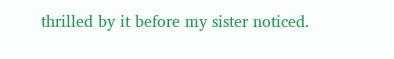thrilled by it before my sister noticed.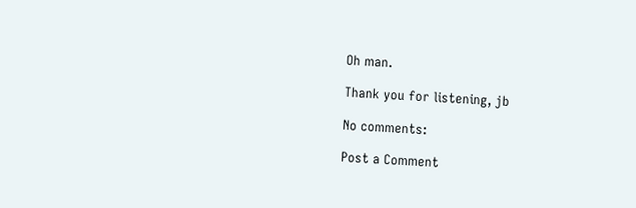Oh man.

Thank you for listening, jb

No comments:

Post a Comment